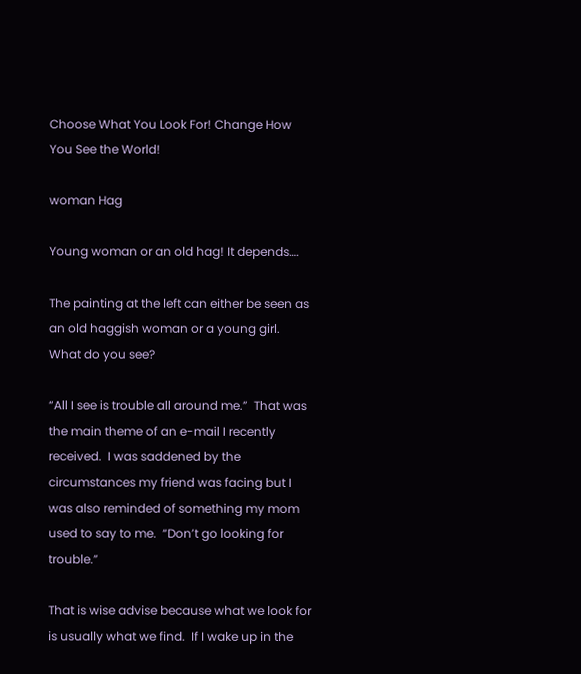Choose What You Look For! Change How You See the World!

woman Hag

Young woman or an old hag! It depends….

The painting at the left can either be seen as an old haggish woman or a young girl.  What do you see?

“All I see is trouble all around me.”  That was the main theme of an e-mail I recently received.  I was saddened by the circumstances my friend was facing but I was also reminded of something my mom used to say to me.  “Don’t go looking for trouble.”

That is wise advise because what we look for is usually what we find.  If I wake up in the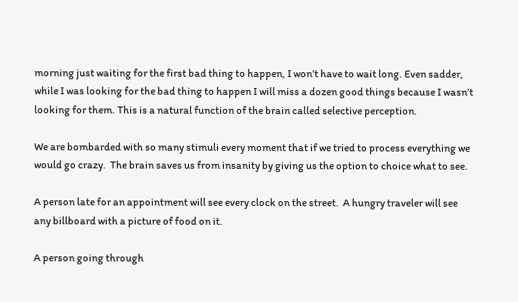morning just waiting for the first bad thing to happen, I won’t have to wait long. Even sadder, while I was looking for the bad thing to happen I will miss a dozen good things because I wasn’t looking for them. This is a natural function of the brain called selective perception.

We are bombarded with so many stimuli every moment that if we tried to process everything we would go crazy.  The brain saves us from insanity by giving us the option to choice what to see.

A person late for an appointment will see every clock on the street.  A hungry traveler will see any billboard with a picture of food on it.

A person going through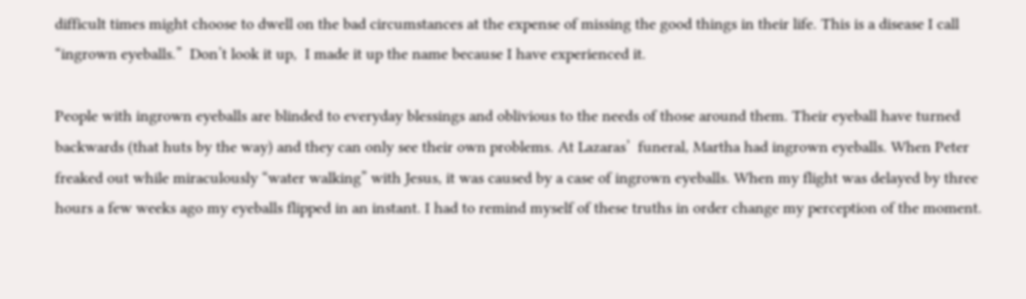difficult times might choose to dwell on the bad circumstances at the expense of missing the good things in their life. This is a disease I call “ingrown eyeballs.”  Don’t look it up,  I made it up the name because I have experienced it.

People with ingrown eyeballs are blinded to everyday blessings and oblivious to the needs of those around them. Their eyeball have turned backwards (that huts by the way) and they can only see their own problems. At Lazaras’  funeral, Martha had ingrown eyeballs. When Peter freaked out while miraculously “water walking” with Jesus, it was caused by a case of ingrown eyeballs. When my flight was delayed by three hours a few weeks ago my eyeballs flipped in an instant. I had to remind myself of these truths in order change my perception of the moment.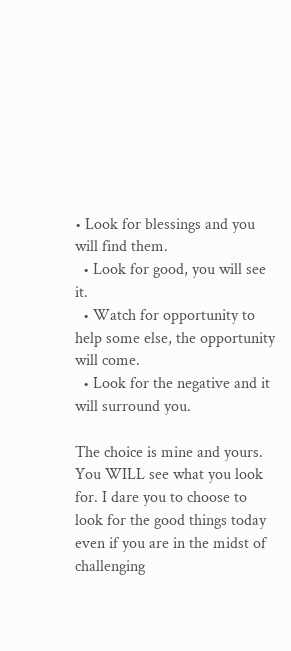• Look for blessings and you will find them.
  • Look for good, you will see it.
  • Watch for opportunity to help some else, the opportunity will come.
  • Look for the negative and it will surround you.

The choice is mine and yours. You WILL see what you look for. I dare you to choose to look for the good things today even if you are in the midst of challenging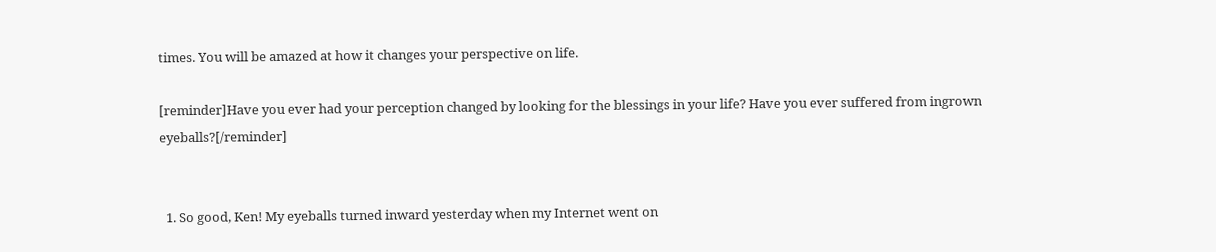times. You will be amazed at how it changes your perspective on life.

[reminder]Have you ever had your perception changed by looking for the blessings in your life? Have you ever suffered from ingrown eyeballs?[/reminder]


  1. So good, Ken! My eyeballs turned inward yesterday when my Internet went on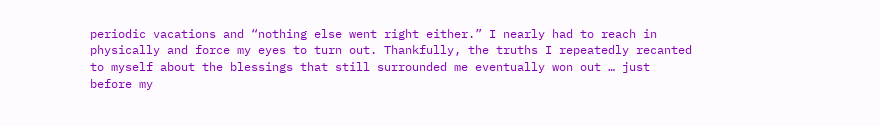periodic vacations and “nothing else went right either.” I nearly had to reach in physically and force my eyes to turn out. Thankfully, the truths I repeatedly recanted to myself about the blessings that still surrounded me eventually won out … just before my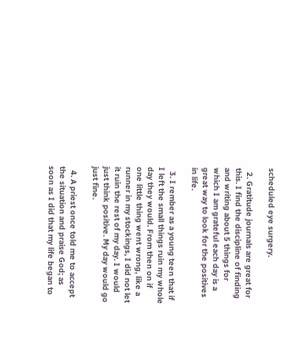scheduled eye surgery.

  2. Gratitude journals are great for this. I find the discipline of finding and writing about 5 things for which I am grateful each day is a great way to look for the positives in life.

  3. I rember as a young teen that if I left the small things ruin my whole day they would. From then on if one little thing went wrong, like a runner in my stockings, I did not let it ruin the rest of my day. I would just think positive. My day would go just fine.

  4. A priest once told me to accept the situation and praise God; as soon as I did that my life began to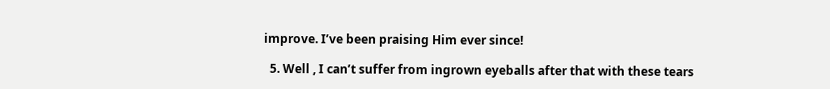improve. I’ve been praising Him ever since!

  5. Well , I can’t suffer from ingrown eyeballs after that with these tears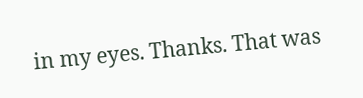in my eyes. Thanks. That was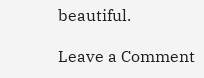beautiful.

Leave a Comment